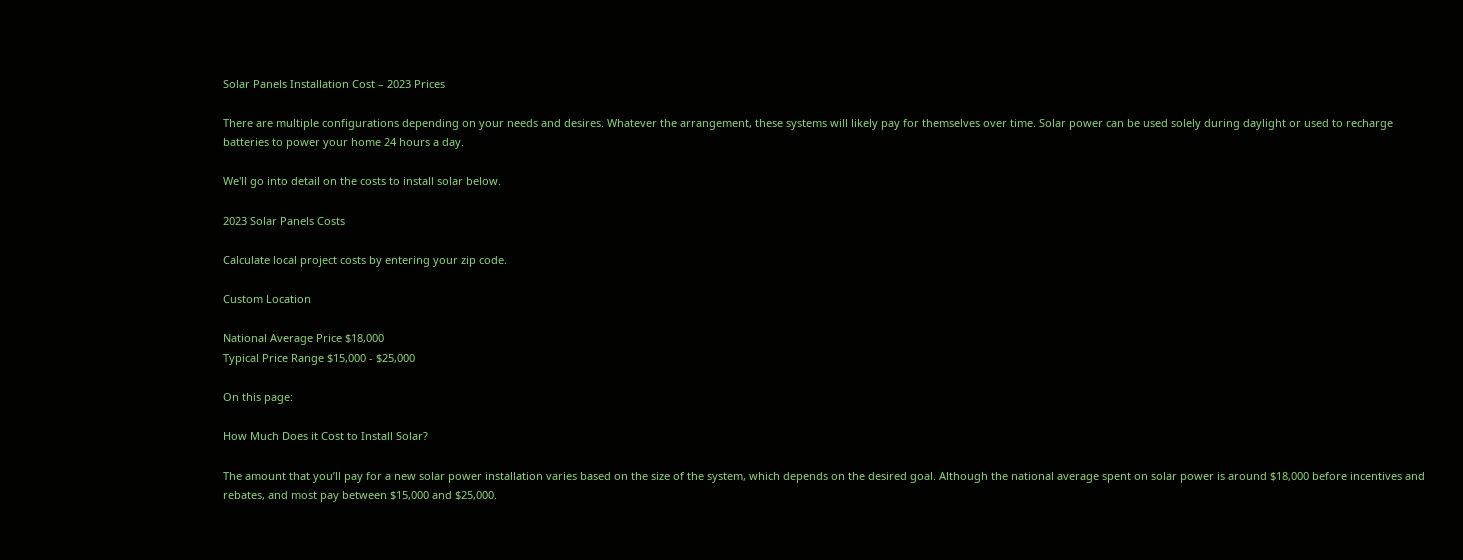Solar Panels Installation Cost – 2023 Prices

There are multiple configurations depending on your needs and desires. Whatever the arrangement, these systems will likely pay for themselves over time. Solar power can be used solely during daylight or used to recharge batteries to power your home 24 hours a day.

We'll go into detail on the costs to install solar below.

2023 Solar Panels Costs

Calculate local project costs by entering your zip code.

Custom Location

National Average Price $18,000
Typical Price Range $15,000 - $25,000

On this page:

How Much Does it Cost to Install Solar?

The amount that you’ll pay for a new solar power installation varies based on the size of the system, which depends on the desired goal. Although the national average spent on solar power is around $18,000 before incentives and rebates, and most pay between $15,000 and $25,000.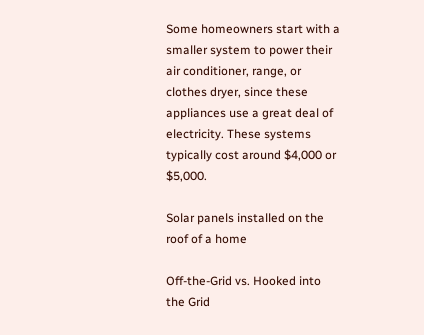Some homeowners start with a smaller system to power their air conditioner, range, or clothes dryer, since these appliances use a great deal of electricity. These systems typically cost around $4,000 or $5,000.

Solar panels installed on the roof of a home

Off-the-Grid vs. Hooked into the Grid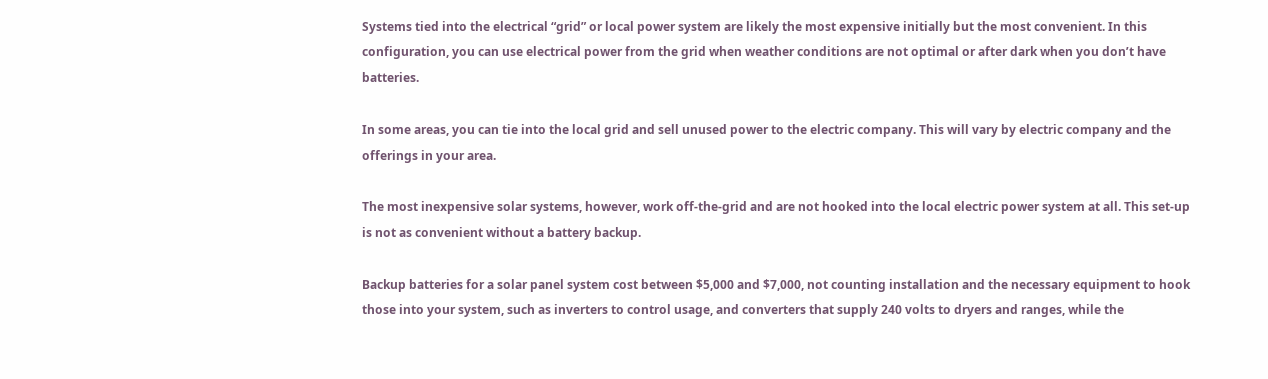Systems tied into the electrical “grid” or local power system are likely the most expensive initially but the most convenient. In this configuration, you can use electrical power from the grid when weather conditions are not optimal or after dark when you don’t have batteries.

In some areas, you can tie into the local grid and sell unused power to the electric company. This will vary by electric company and the offerings in your area.

The most inexpensive solar systems, however, work off-the-grid and are not hooked into the local electric power system at all. This set-up is not as convenient without a battery backup.

Backup batteries for a solar panel system cost between $5,000 and $7,000, not counting installation and the necessary equipment to hook those into your system, such as inverters to control usage, and converters that supply 240 volts to dryers and ranges, while the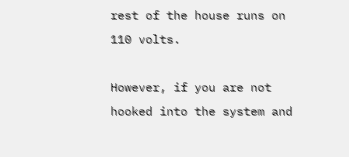rest of the house runs on 110 volts.

However, if you are not hooked into the system and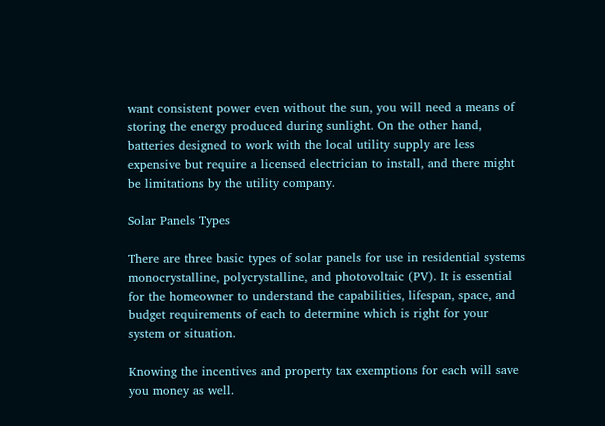want consistent power even without the sun, you will need a means of storing the energy produced during sunlight. On the other hand, batteries designed to work with the local utility supply are less expensive but require a licensed electrician to install, and there might be limitations by the utility company.

Solar Panels Types

There are three basic types of solar panels for use in residential systems monocrystalline, polycrystalline, and photovoltaic (PV). It is essential for the homeowner to understand the capabilities, lifespan, space, and budget requirements of each to determine which is right for your system or situation.

Knowing the incentives and property tax exemptions for each will save you money as well.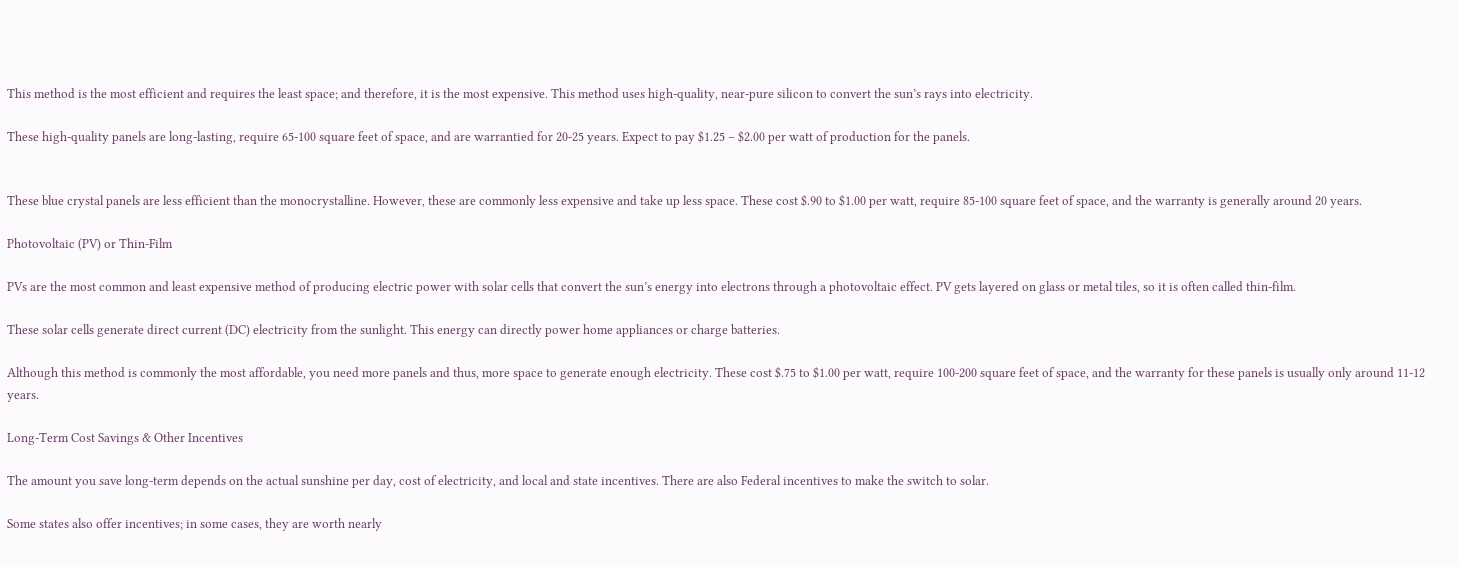This method is the most efficient and requires the least space; and therefore, it is the most expensive. This method uses high-quality, near-pure silicon to convert the sun’s rays into electricity.

These high-quality panels are long-lasting, require 65-100 square feet of space, and are warrantied for 20-25 years. Expect to pay $1.25 – $2.00 per watt of production for the panels.


These blue crystal panels are less efficient than the monocrystalline. However, these are commonly less expensive and take up less space. These cost $.90 to $1.00 per watt, require 85-100 square feet of space, and the warranty is generally around 20 years.

Photovoltaic (PV) or Thin-Film

PVs are the most common and least expensive method of producing electric power with solar cells that convert the sun’s energy into electrons through a photovoltaic effect. PV gets layered on glass or metal tiles, so it is often called thin-film.

These solar cells generate direct current (DC) electricity from the sunlight. This energy can directly power home appliances or charge batteries.

Although this method is commonly the most affordable, you need more panels and thus, more space to generate enough electricity. These cost $.75 to $1.00 per watt, require 100-200 square feet of space, and the warranty for these panels is usually only around 11-12 years.

Long-Term Cost Savings & Other Incentives

The amount you save long-term depends on the actual sunshine per day, cost of electricity, and local and state incentives. There are also Federal incentives to make the switch to solar.

Some states also offer incentives; in some cases, they are worth nearly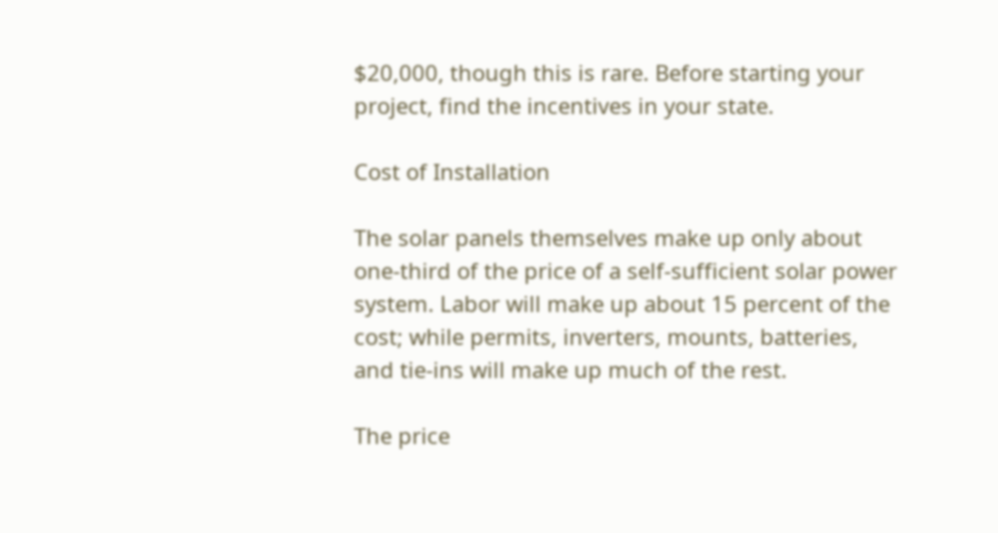$20,000, though this is rare. Before starting your project, find the incentives in your state.

Cost of Installation

The solar panels themselves make up only about one-third of the price of a self-sufficient solar power system. Labor will make up about 15 percent of the cost; while permits, inverters, mounts, batteries, and tie-ins will make up much of the rest.

The price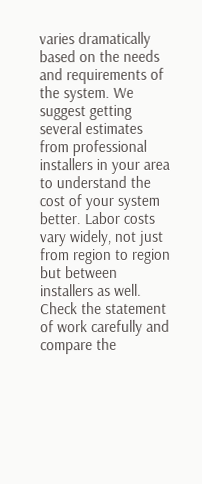varies dramatically based on the needs and requirements of the system. We suggest getting several estimates from professional installers in your area to understand the cost of your system better. Labor costs vary widely, not just from region to region but between installers as well. Check the statement of work carefully and compare the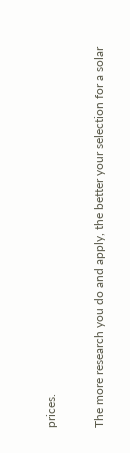prices.

The more research you do and apply, the better your selection for a solar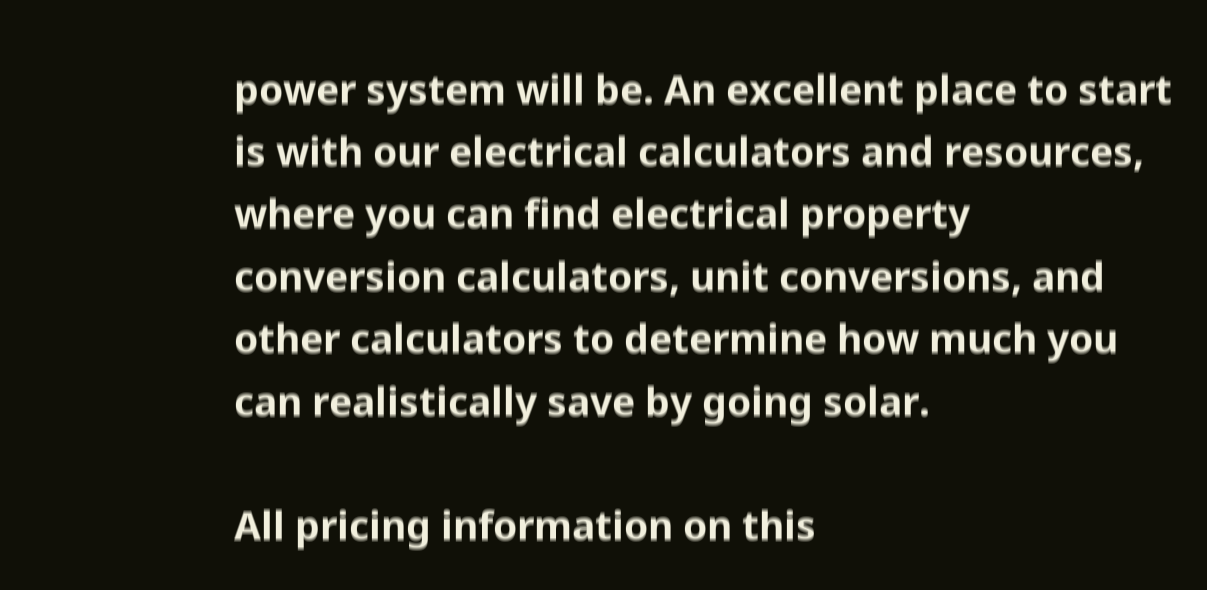power system will be. An excellent place to start is with our electrical calculators and resources, where you can find electrical property conversion calculators, unit conversions, and other calculators to determine how much you can realistically save by going solar.

All pricing information on this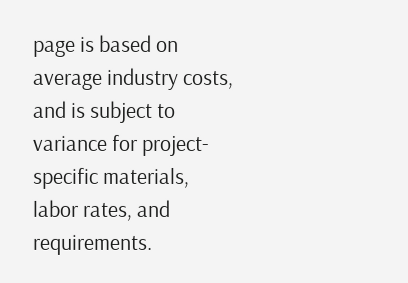page is based on average industry costs, and is subject to variance for project-specific materials, labor rates, and requirements.